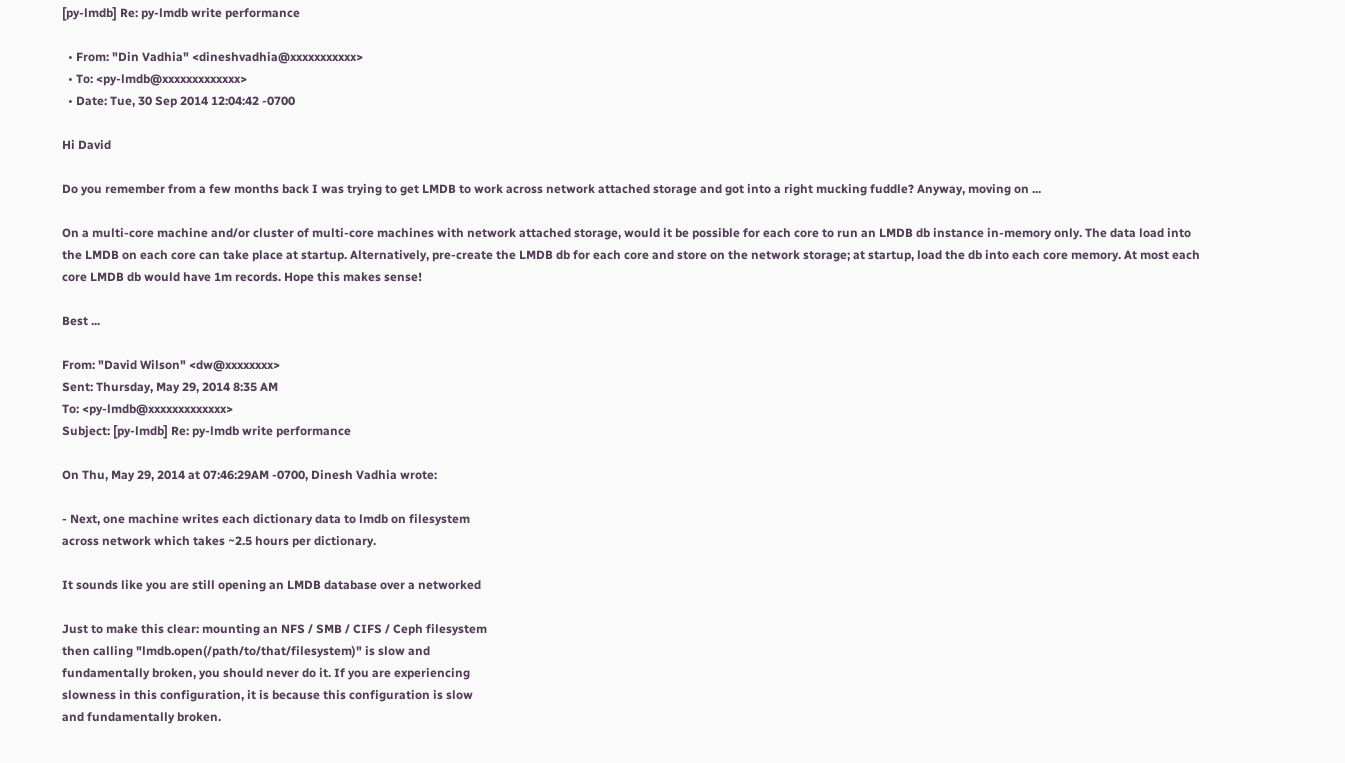[py-lmdb] Re: py-lmdb write performance

  • From: "Din Vadhia" <dineshvadhia@xxxxxxxxxxx>
  • To: <py-lmdb@xxxxxxxxxxxxx>
  • Date: Tue, 30 Sep 2014 12:04:42 -0700

Hi David

Do you remember from a few months back I was trying to get LMDB to work across network attached storage and got into a right mucking fuddle? Anyway, moving on ...

On a multi-core machine and/or cluster of multi-core machines with network attached storage, would it be possible for each core to run an LMDB db instance in-memory only. The data load into the LMDB on each core can take place at startup. Alternatively, pre-create the LMDB db for each core and store on the network storage; at startup, load the db into each core memory. At most each core LMDB db would have 1m records. Hope this makes sense!

Best ...

From: "David Wilson" <dw@xxxxxxxx>
Sent: Thursday, May 29, 2014 8:35 AM
To: <py-lmdb@xxxxxxxxxxxxx>
Subject: [py-lmdb] Re: py-lmdb write performance

On Thu, May 29, 2014 at 07:46:29AM -0700, Dinesh Vadhia wrote:

- Next, one machine writes each dictionary data to lmdb on filesystem
across network which takes ~2.5 hours per dictionary.

It sounds like you are still opening an LMDB database over a networked

Just to make this clear: mounting an NFS / SMB / CIFS / Ceph filesystem
then calling "lmdb.open(/path/to/that/filesystem)" is slow and
fundamentally broken, you should never do it. If you are experiencing
slowness in this configuration, it is because this configuration is slow
and fundamentally broken.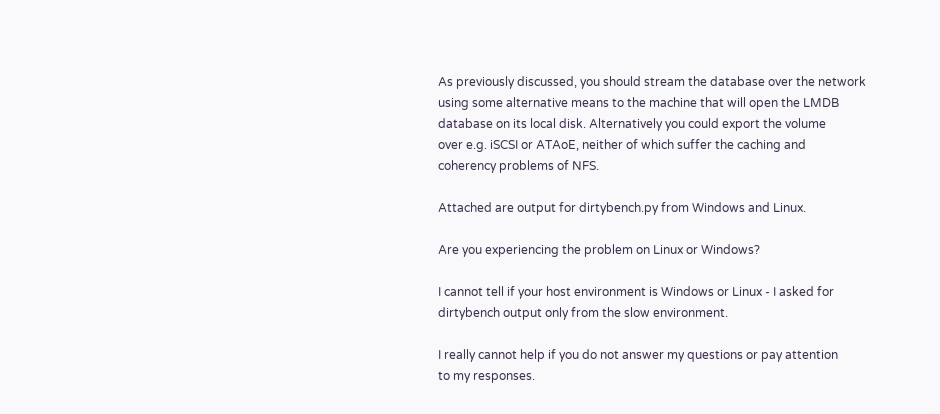As previously discussed, you should stream the database over the network
using some alternative means to the machine that will open the LMDB
database on its local disk. Alternatively you could export the volume
over e.g. iSCSI or ATAoE, neither of which suffer the caching and
coherency problems of NFS.

Attached are output for dirtybench.py from Windows and Linux.

Are you experiencing the problem on Linux or Windows?

I cannot tell if your host environment is Windows or Linux - I asked for
dirtybench output only from the slow environment.

I really cannot help if you do not answer my questions or pay attention
to my responses.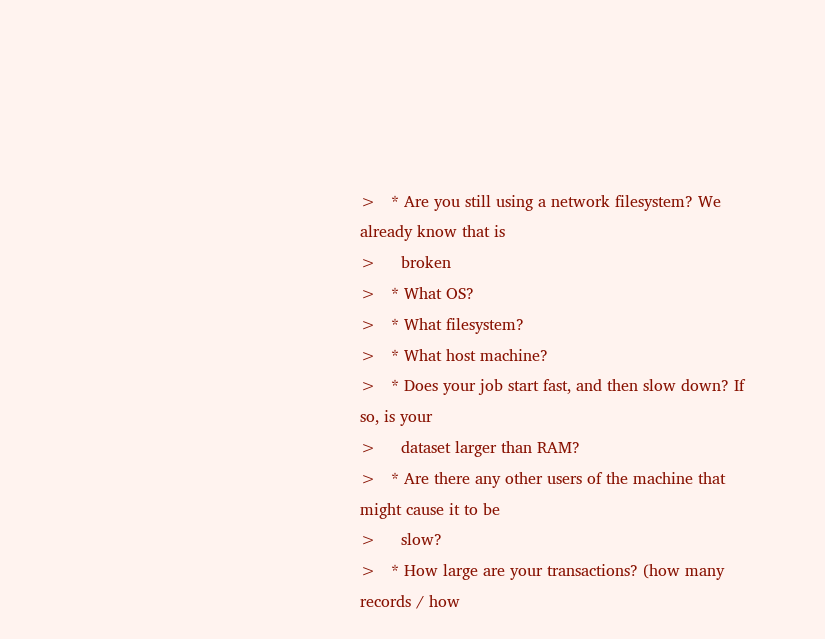>   * Are you still using a network filesystem? We already know that is
>     broken
>   * What OS?
>   * What filesystem?
>   * What host machine?
>   * Does your job start fast, and then slow down? If so, is your
>     dataset larger than RAM?
>   * Are there any other users of the machine that might cause it to be
>     slow?
>   * How large are your transactions? (how many records / how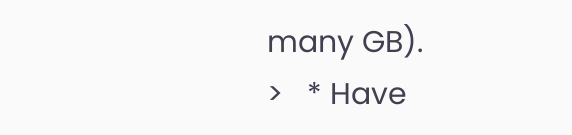many GB).
>   * Have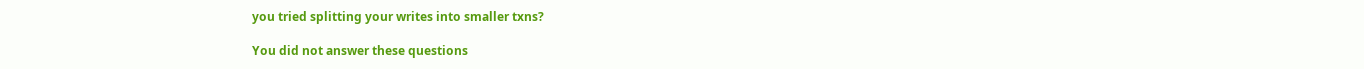you tried splitting your writes into smaller txns?

You did not answer these questions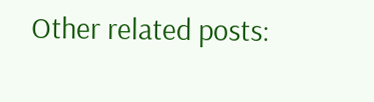Other related posts: